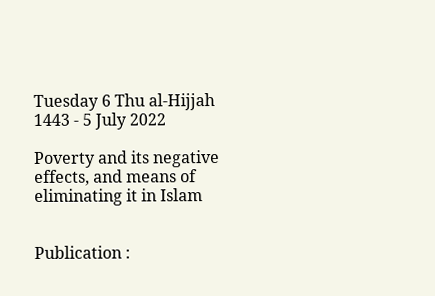Tuesday 6 Thu al-Hijjah 1443 - 5 July 2022

Poverty and its negative effects, and means of eliminating it in Islam


Publication :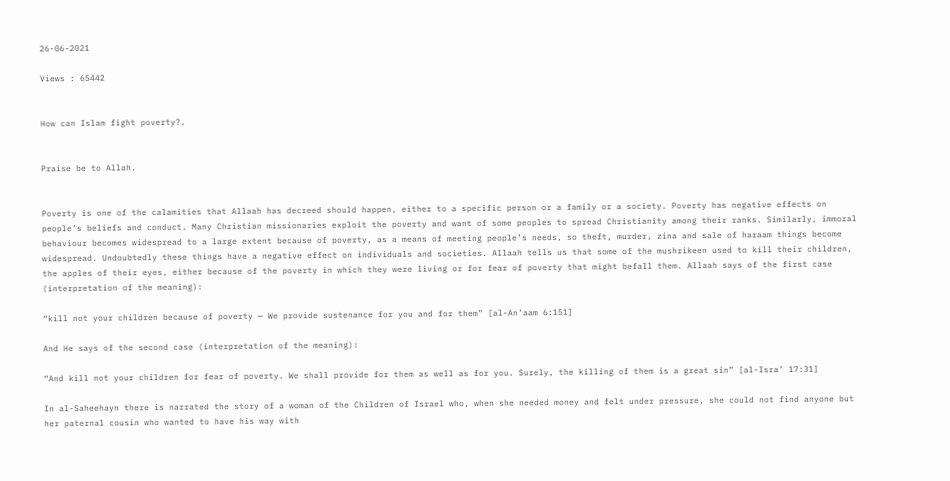26-06-2021

Views : 65442


How can Islam fight poverty?.


Praise be to Allah.


Poverty is one of the calamities that Allaah has decreed should happen, either to a specific person or a family or a society. Poverty has negative effects on people’s beliefs and conduct. Many Christian missionaries exploit the poverty and want of some peoples to spread Christianity among their ranks. Similarly, immoral behaviour becomes widespread to a large extent because of poverty, as a means of meeting people’s needs, so theft, murder, zina and sale of haraam things become widespread. Undoubtedly these things have a negative effect on individuals and societies. Allaah tells us that some of the mushrikeen used to kill their children, the apples of their eyes, either because of the poverty in which they were living or for fear of poverty that might befall them. Allaah says of the first case (interpretation of the meaning):

“kill not your children because of poverty — We provide sustenance for you and for them” [al-An’aam 6:151]

And He says of the second case (interpretation of the meaning):

“And kill not your children for fear of poverty. We shall provide for them as well as for you. Surely, the killing of them is a great sin” [al-Isra’ 17:31]

In al-Saheehayn there is narrated the story of a woman of the Children of Israel who, when she needed money and felt under pressure, she could not find anyone but her paternal cousin who wanted to have his way with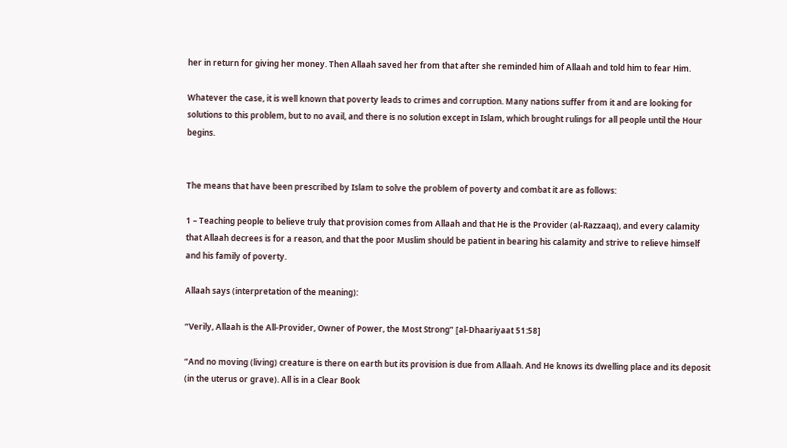her in return for giving her money. Then Allaah saved her from that after she reminded him of Allaah and told him to fear Him.

Whatever the case, it is well known that poverty leads to crimes and corruption. Many nations suffer from it and are looking for solutions to this problem, but to no avail, and there is no solution except in Islam, which brought rulings for all people until the Hour begins.


The means that have been prescribed by Islam to solve the problem of poverty and combat it are as follows:

1 – Teaching people to believe truly that provision comes from Allaah and that He is the Provider (al-Razzaaq), and every calamity that Allaah decrees is for a reason, and that the poor Muslim should be patient in bearing his calamity and strive to relieve himself and his family of poverty.

Allaah says (interpretation of the meaning):

“Verily, Allaah is the All‑Provider, Owner of Power, the Most Strong” [al-Dhaariyaat 51:58]

“And no moving (living) creature is there on earth but its provision is due from Allaah. And He knows its dwelling place and its deposit (in the uterus or grave). All is in a Clear Book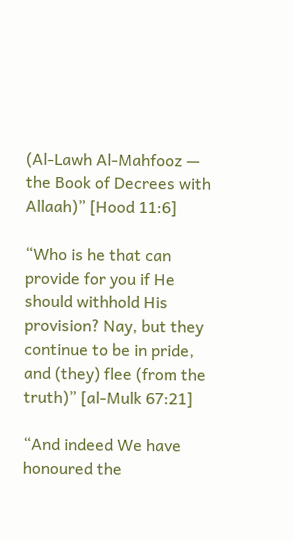(Al‑Lawh Al‑Mahfooz — the Book of Decrees with Allaah)” [Hood 11:6]

“Who is he that can provide for you if He should withhold His provision? Nay, but they continue to be in pride, and (they) flee (from the truth)” [al-Mulk 67:21]

“And indeed We have honoured the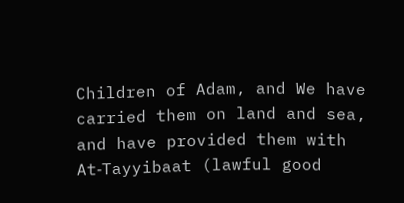Children of Adam, and We have carried them on land and sea, and have provided them with At‑Tayyibaat (lawful good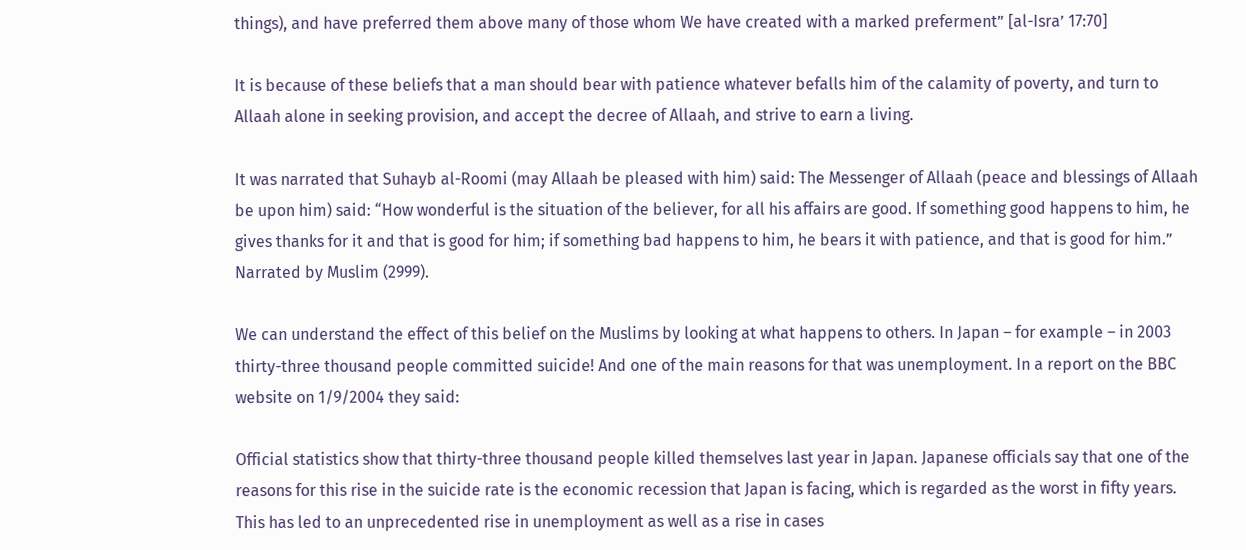things), and have preferred them above many of those whom We have created with a marked preferment” [al-Isra’ 17:70]

It is because of these beliefs that a man should bear with patience whatever befalls him of the calamity of poverty, and turn to Allaah alone in seeking provision, and accept the decree of Allaah, and strive to earn a living.

It was narrated that Suhayb al-Roomi (may Allaah be pleased with him) said: The Messenger of Allaah (peace and blessings of Allaah be upon him) said: “How wonderful is the situation of the believer, for all his affairs are good. If something good happens to him, he gives thanks for it and that is good for him; if something bad happens to him, he bears it with patience, and that is good for him.” Narrated by Muslim (2999).

We can understand the effect of this belief on the Muslims by looking at what happens to others. In Japan – for example – in 2003 thirty-three thousand people committed suicide! And one of the main reasons for that was unemployment. In a report on the BBC website on 1/9/2004 they said:

Official statistics show that thirty-three thousand people killed themselves last year in Japan. Japanese officials say that one of the reasons for this rise in the suicide rate is the economic recession that Japan is facing, which is regarded as the worst in fifty years. This has led to an unprecedented rise in unemployment as well as a rise in cases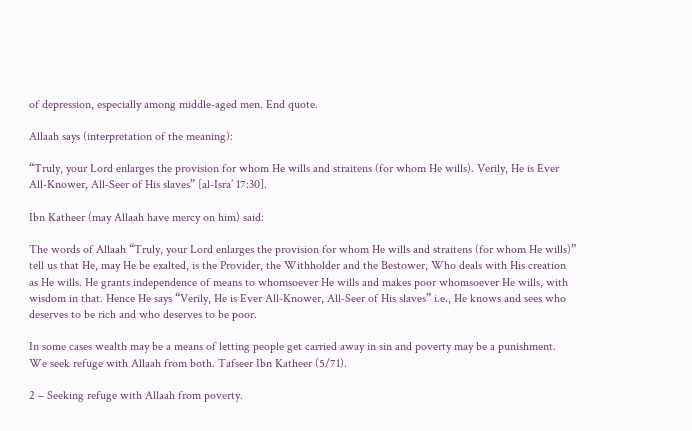of depression, especially among middle-aged men. End quote.

Allaah says (interpretation of the meaning):

“Truly, your Lord enlarges the provision for whom He wills and straitens (for whom He wills). Verily, He is Ever All‑Knower, All‑Seer of His slaves” [al-Isra’ 17:30].

Ibn Katheer (may Allaah have mercy on him) said:

The words of Allaah “Truly, your Lord enlarges the provision for whom He wills and straitens (for whom He wills)” tell us that He, may He be exalted, is the Provider, the Withholder and the Bestower, Who deals with His creation as He wills. He grants independence of means to whomsoever He wills and makes poor whomsoever He wills, with wisdom in that. Hence He says “Verily, He is Ever All‑Knower, All‑Seer of His slaves” i.e., He knows and sees who deserves to be rich and who deserves to be poor.

In some cases wealth may be a means of letting people get carried away in sin and poverty may be a punishment. We seek refuge with Allaah from both. Tafseer Ibn Katheer (5/71).

2 – Seeking refuge with Allaah from poverty.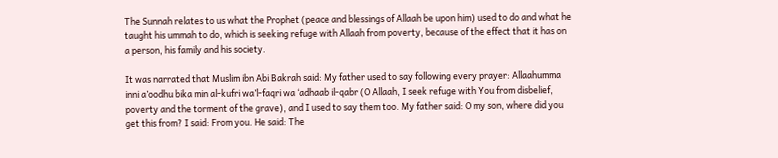The Sunnah relates to us what the Prophet (peace and blessings of Allaah be upon him) used to do and what he taught his ummah to do, which is seeking refuge with Allaah from poverty, because of the effect that it has on a person, his family and his society.

It was narrated that Muslim ibn Abi Bakrah said: My father used to say following every prayer: Allaahumma inni a’oodhu bika min al-kufri wa’l-faqri wa ‘adhaab il-qabr (O Allaah, I seek refuge with You from disbelief, poverty and the torment of the grave), and I used to say them too. My father said: O my son, where did you get this from? I said: From you. He said: The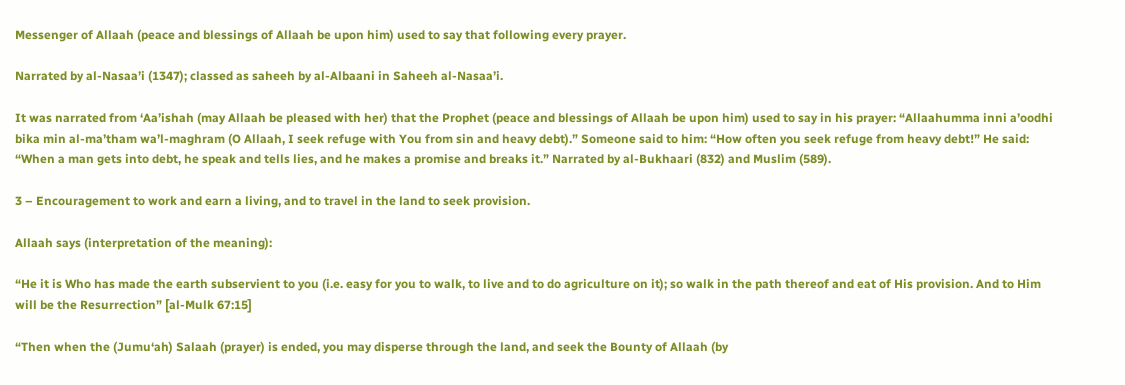Messenger of Allaah (peace and blessings of Allaah be upon him) used to say that following every prayer.

Narrated by al-Nasaa’i (1347); classed as saheeh by al-Albaani in Saheeh al-Nasaa’i.

It was narrated from ‘Aa’ishah (may Allaah be pleased with her) that the Prophet (peace and blessings of Allaah be upon him) used to say in his prayer: “Allaahumma inni a’oodhi bika min al-ma’tham wa’l-maghram (O Allaah, I seek refuge with You from sin and heavy debt).” Someone said to him: “How often you seek refuge from heavy debt!” He said: “When a man gets into debt, he speak and tells lies, and he makes a promise and breaks it.” Narrated by al-Bukhaari (832) and Muslim (589).

3 – Encouragement to work and earn a living, and to travel in the land to seek provision.

Allaah says (interpretation of the meaning):

“He it is Who has made the earth subservient to you (i.e. easy for you to walk, to live and to do agriculture on it); so walk in the path thereof and eat of His provision. And to Him will be the Resurrection” [al-Mulk 67:15]

“Then when the (Jumu‘ah) Salaah (prayer) is ended, you may disperse through the land, and seek the Bounty of Allaah (by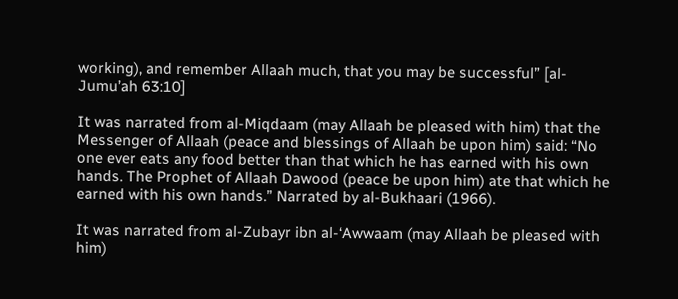working), and remember Allaah much, that you may be successful” [al-Jumu’ah 63:10]

It was narrated from al-Miqdaam (may Allaah be pleased with him) that the Messenger of Allaah (peace and blessings of Allaah be upon him) said: “No one ever eats any food better than that which he has earned with his own hands. The Prophet of Allaah Dawood (peace be upon him) ate that which he earned with his own hands.” Narrated by al-Bukhaari (1966).

It was narrated from al-Zubayr ibn al-‘Awwaam (may Allaah be pleased with him)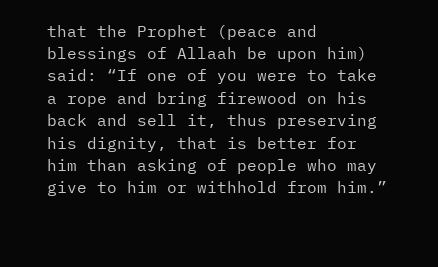that the Prophet (peace and blessings of Allaah be upon him) said: “If one of you were to take a rope and bring firewood on his back and sell it, thus preserving his dignity, that is better for him than asking of people who may give to him or withhold from him.”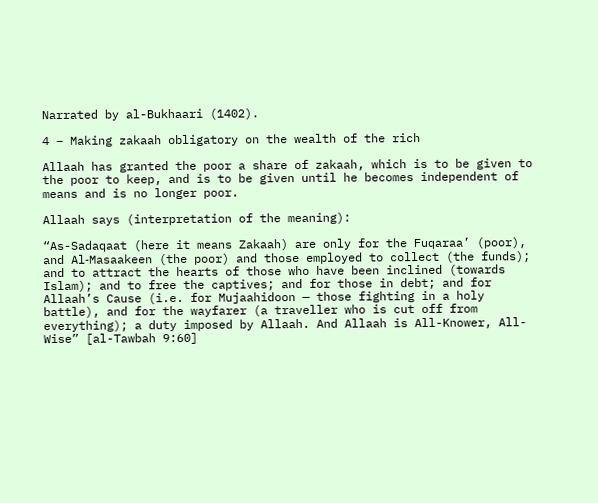Narrated by al-Bukhaari (1402).

4 – Making zakaah obligatory on the wealth of the rich

Allaah has granted the poor a share of zakaah, which is to be given to the poor to keep, and is to be given until he becomes independent of means and is no longer poor.

Allaah says (interpretation of the meaning):

“As-Sadaqaat (here it means Zakaah) are only for the Fuqaraa’ (poor), and Al‑Masaakeen (the poor) and those employed to collect (the funds); and to attract the hearts of those who have been inclined (towards Islam); and to free the captives; and for those in debt; and for Allaah’s Cause (i.e. for Mujaahidoon — those fighting in a holy battle), and for the wayfarer (a traveller who is cut off from everything); a duty imposed by Allaah. And Allaah is All-Knower, All-Wise” [al-Tawbah 9:60]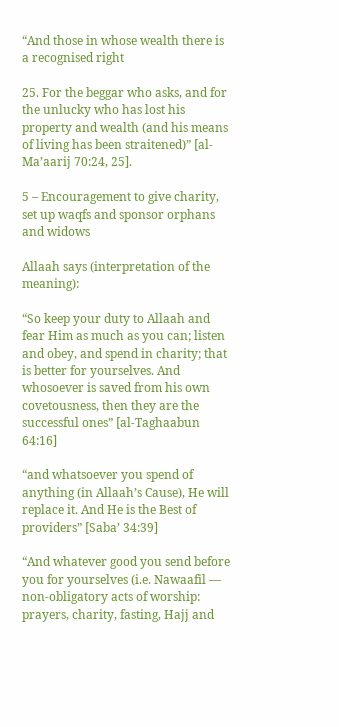“And those in whose wealth there is a recognised right

25. For the beggar who asks, and for the unlucky who has lost his property and wealth (and his means of living has been straitened)” [al-Ma’aarij 70:24, 25].

5 – Encouragement to give charity, set up waqfs and sponsor orphans and widows

Allaah says (interpretation of the meaning):

“So keep your duty to Allaah and fear Him as much as you can; listen and obey, and spend in charity; that is better for yourselves. And whosoever is saved from his own covetousness, then they are the successful ones” [al-Taghaabun 64:16]

“and whatsoever you spend of anything (in Allaah’s Cause), He will replace it. And He is the Best of providers” [Saba’ 34:39]

“And whatever good you send before you for yourselves (i.e. Nawaafil — non‑obligatory acts of worship: prayers, charity, fasting, Hajj and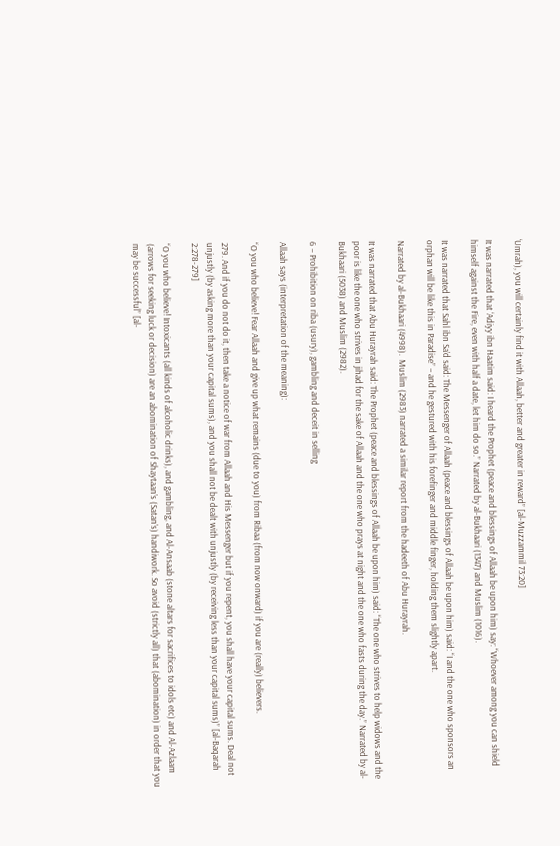‘Umrah), you will certainly find it with Allaah, better and greater in reward” [al-Muzzammil 73:20]

It was narrated that ‘Adiyy ibn Haatim said: I heard the Prophet (peace and blessings of Allaah be upon him) say: “Whoever among you can shield himself against the Fire, even with half a date, let him do so.” Narrated by al-Bukhaari (1347) and Muslim (1016).

It was narrated that Sahl ibn Sa’d said: The Messenger of Allaah (peace and blessings of Allaah be upon him) said: “I and the one who sponsors an orphan will be like this in Paradise” – and he gestured with his forefinger and middle finger, holding them slightly apart.

Narrated by al-Bukhaari (4998).  Muslim (2983) narrated a similar report from the hadeeth of Abu Hurayrah.

It was narrated that Abu Hurayrah said: The Prophet (peace and blessings of Allaah be upon him) said: “The one who strives to help widows and the poor is like the one who strives in jihad for the sake of Allaah and the one who prays at night and the one who fasts during the day.” Narrated by al-Bukhaari (5038) and Muslim (2982).

6 – Prohibition on riba (usury), gambling and deceit in selling

Allaah says (interpretation of the meaning):

“O you who believe! Fear Allaah and give up what remains (due to you) from Ribaa (from now onward) if you are (really) believers.

279. And if you do not do it, then take a notice of war from Allaah and His Messenger but if you repent, you shall have your capital sums. Deal not unjustly (by asking more than your capital sums), and you shall not be dealt with unjustly (by receiving less than your capital sums)” [al-Baqarah 2:278-279]

“O you who believe! Intoxicants (all kinds of alcoholic drinks), and gambling, and Al‑Ansaab (stone altars for sacrifices to idols etc) and Al‑Azlaam (arrows for seeking luck or decision) are an abomination of Shaytaan’s (Satan’s) handiwork. So avoid (strictly all) that (abomination) in order that you may be successful” [al-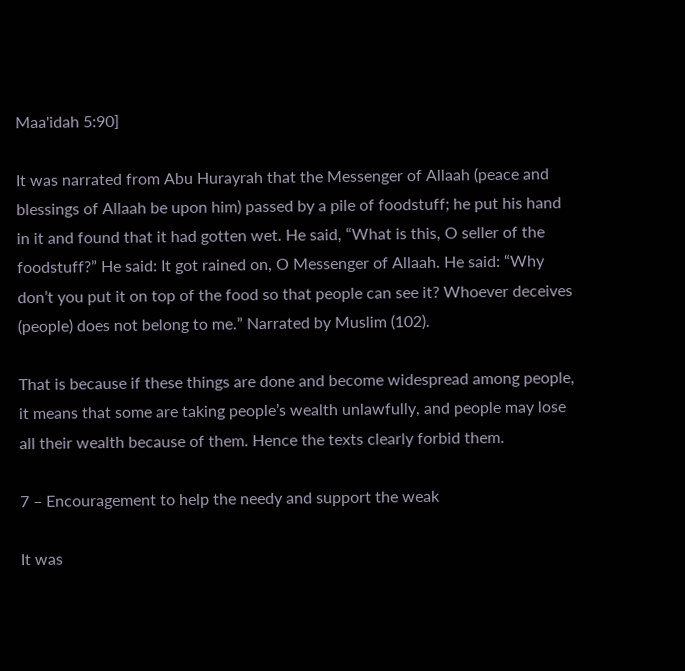Maa'idah 5:90]

It was narrated from Abu Hurayrah that the Messenger of Allaah (peace and blessings of Allaah be upon him) passed by a pile of foodstuff; he put his hand in it and found that it had gotten wet. He said, “What is this, O seller of the foodstuff?” He said: It got rained on, O Messenger of Allaah. He said: “Why don’t you put it on top of the food so that people can see it? Whoever deceives (people) does not belong to me.” Narrated by Muslim (102).

That is because if these things are done and become widespread among people, it means that some are taking people’s wealth unlawfully, and people may lose all their wealth because of them. Hence the texts clearly forbid them.

7 – Encouragement to help the needy and support the weak

It was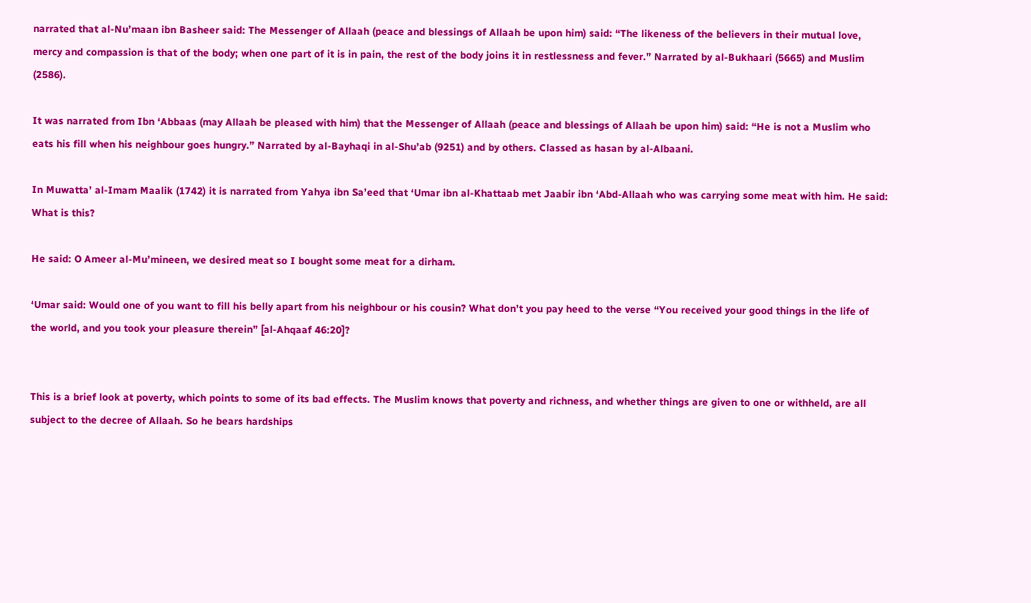narrated that al-Nu’maan ibn Basheer said: The Messenger of Allaah (peace and blessings of Allaah be upon him) said: “The likeness of the believers in their mutual love, mercy and compassion is that of the body; when one part of it is in pain, the rest of the body joins it in restlessness and fever.” Narrated by al-Bukhaari (5665) and Muslim (2586).

It was narrated from Ibn ‘Abbaas (may Allaah be pleased with him) that the Messenger of Allaah (peace and blessings of Allaah be upon him) said: “He is not a Muslim who eats his fill when his neighbour goes hungry.” Narrated by al-Bayhaqi in al-Shu’ab (9251) and by others. Classed as hasan by al-Albaani.

In Muwatta’ al-Imam Maalik (1742) it is narrated from Yahya ibn Sa’eed that ‘Umar ibn al-Khattaab met Jaabir ibn ‘Abd-Allaah who was carrying some meat with him. He said: What is this?

He said: O Ameer al-Mu’mineen, we desired meat so I bought some meat for a dirham.

‘Umar said: Would one of you want to fill his belly apart from his neighbour or his cousin? What don’t you pay heed to the verse “You received your good things in the life of the world, and you took your pleasure therein” [al-Ahqaaf 46:20]?


This is a brief look at poverty, which points to some of its bad effects. The Muslim knows that poverty and richness, and whether things are given to one or withheld, are all subject to the decree of Allaah. So he bears hardships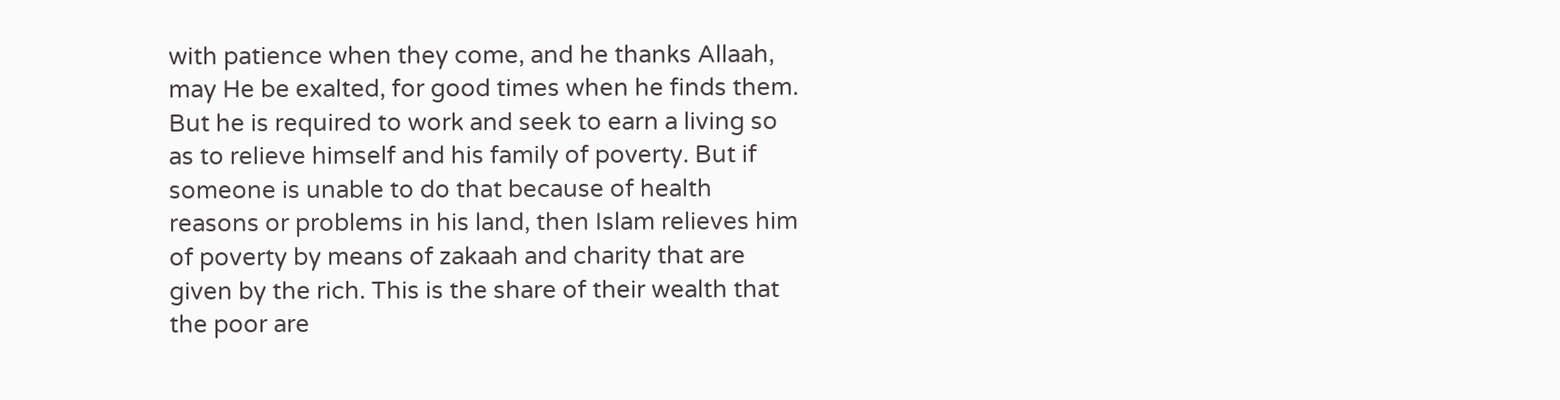with patience when they come, and he thanks Allaah, may He be exalted, for good times when he finds them. But he is required to work and seek to earn a living so as to relieve himself and his family of poverty. But if someone is unable to do that because of health reasons or problems in his land, then Islam relieves him of poverty by means of zakaah and charity that are given by the rich. This is the share of their wealth that the poor are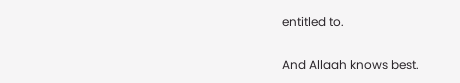entitled to.

And Allaah knows best.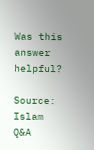Was this answer helpful?

Source: Islam Q&A